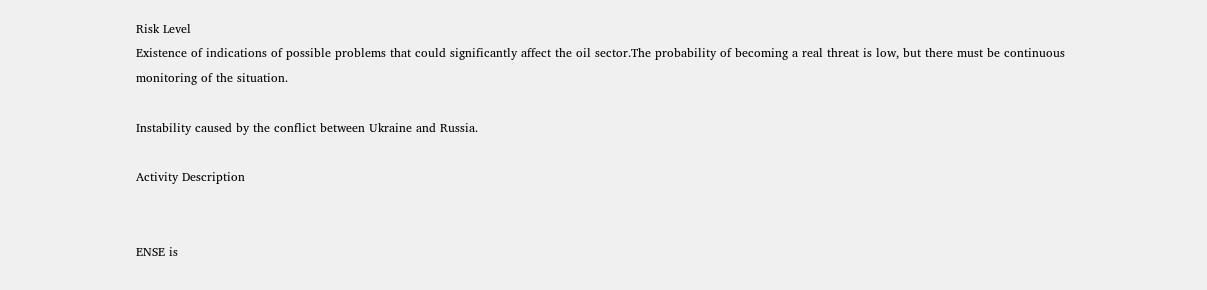Risk Level
Existence of indications of possible problems that could significantly affect the oil sector.The probability of becoming a real threat is low, but there must be continuous monitoring of the situation.

Instability caused by the conflict between Ukraine and Russia.

Activity Description


ENSE is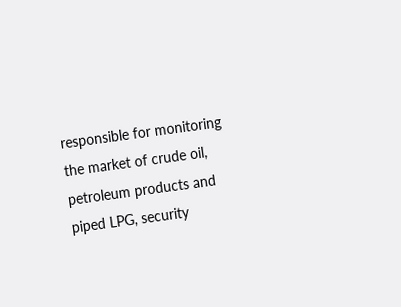responsible for monitoring the market of crude oil, petroleum products and piped LPG, security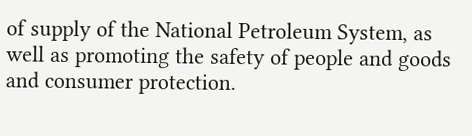of supply of the National Petroleum System, as well as promoting the safety of people and goods and consumer protection.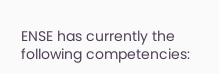ENSE has currently the following competencies: